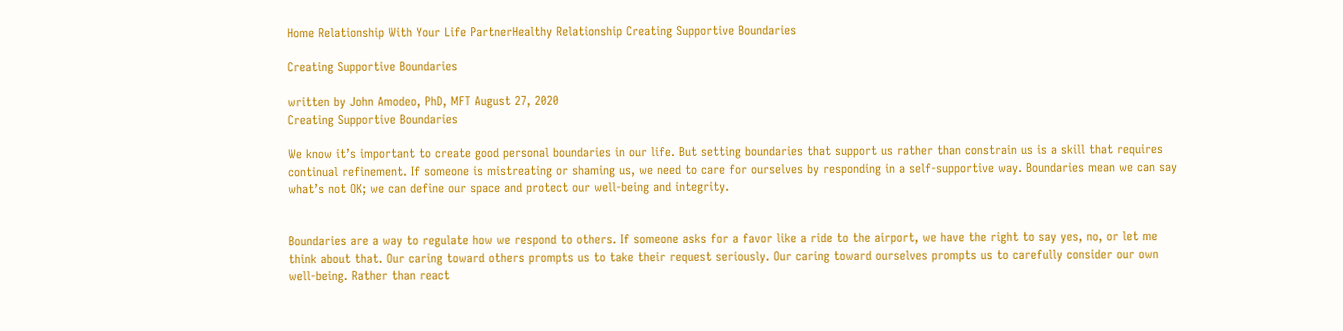Home Relationship With Your Life PartnerHealthy Relationship Creating Supportive Boundaries

Creating Supportive Boundaries

written by John Amodeo, PhD, MFT August 27, 2020
Creating Supportive Boundaries

We know it’s important to create good personal boundaries in our life. But setting boundaries that support us rather than constrain us is a skill that requires continual refinement. If someone is mistreating or shaming us, we need to care for ourselves by responding in a self-supportive way. Boundaries mean we can say what’s not OK; we can define our space and protect our well-being and integrity.


Boundaries are a way to regulate how we respond to others. If someone asks for a favor like a ride to the airport, we have the right to say yes, no, or let me think about that. Our caring toward others prompts us to take their request seriously. Our caring toward ourselves prompts us to carefully consider our own well-being. Rather than react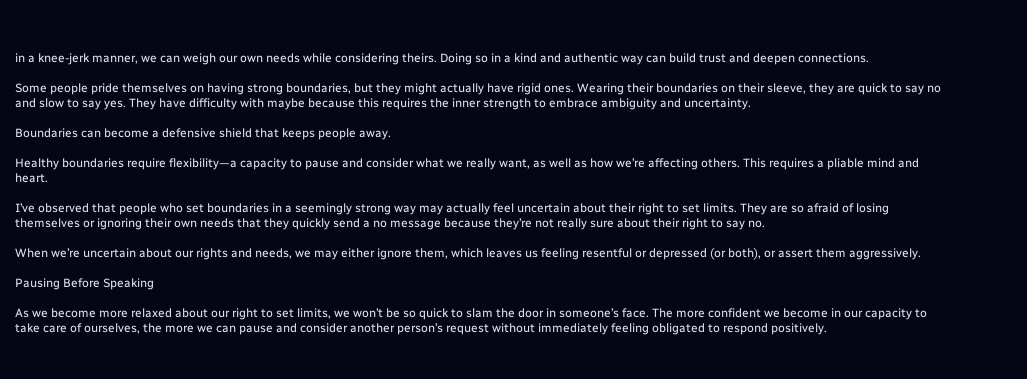in a knee-jerk manner, we can weigh our own needs while considering theirs. Doing so in a kind and authentic way can build trust and deepen connections.

Some people pride themselves on having strong boundaries, but they might actually have rigid ones. Wearing their boundaries on their sleeve, they are quick to say no and slow to say yes. They have difficulty with maybe because this requires the inner strength to embrace ambiguity and uncertainty.

Boundaries can become a defensive shield that keeps people away.

Healthy boundaries require flexibility—a capacity to pause and consider what we really want, as well as how we’re affecting others. This requires a pliable mind and heart.

I’ve observed that people who set boundaries in a seemingly strong way may actually feel uncertain about their right to set limits. They are so afraid of losing themselves or ignoring their own needs that they quickly send a no message because they’re not really sure about their right to say no.

When we’re uncertain about our rights and needs, we may either ignore them, which leaves us feeling resentful or depressed (or both), or assert them aggressively.

Pausing Before Speaking

As we become more relaxed about our right to set limits, we won’t be so quick to slam the door in someone’s face. The more confident we become in our capacity to take care of ourselves, the more we can pause and consider another person’s request without immediately feeling obligated to respond positively.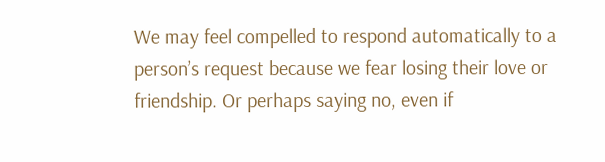We may feel compelled to respond automatically to a person’s request because we fear losing their love or friendship. Or perhaps saying no, even if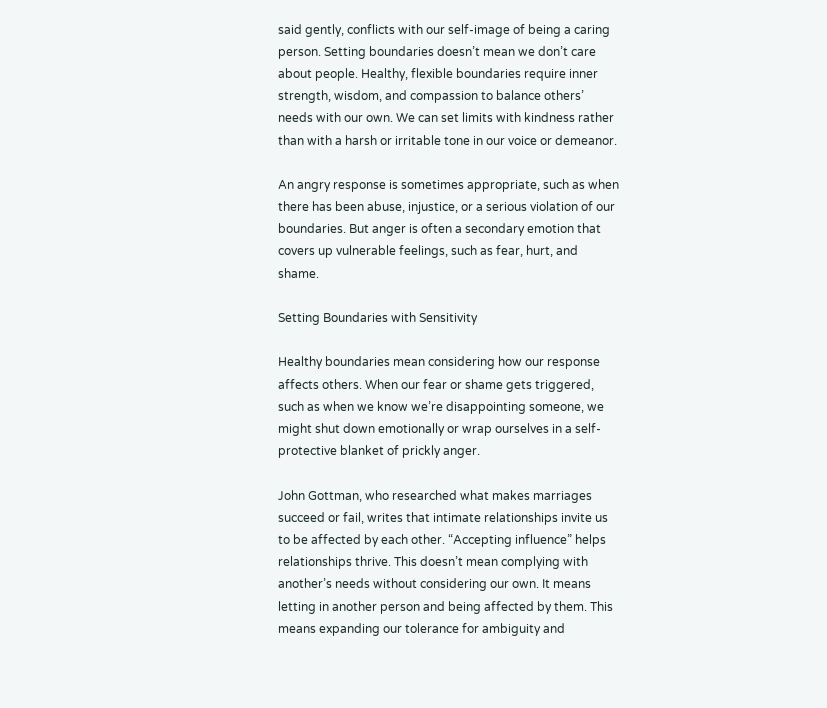said gently, conflicts with our self-image of being a caring person. Setting boundaries doesn’t mean we don’t care about people. Healthy, flexible boundaries require inner strength, wisdom, and compassion to balance others’ needs with our own. We can set limits with kindness rather than with a harsh or irritable tone in our voice or demeanor.

An angry response is sometimes appropriate, such as when there has been abuse, injustice, or a serious violation of our boundaries. But anger is often a secondary emotion that covers up vulnerable feelings, such as fear, hurt, and shame.

Setting Boundaries with Sensitivity

Healthy boundaries mean considering how our response affects others. When our fear or shame gets triggered, such as when we know we’re disappointing someone, we might shut down emotionally or wrap ourselves in a self-protective blanket of prickly anger.

John Gottman, who researched what makes marriages succeed or fail, writes that intimate relationships invite us to be affected by each other. “Accepting influence” helps relationships thrive. This doesn’t mean complying with another’s needs without considering our own. It means letting in another person and being affected by them. This means expanding our tolerance for ambiguity and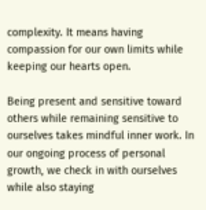complexity. It means having compassion for our own limits while keeping our hearts open.

Being present and sensitive toward others while remaining sensitive to ourselves takes mindful inner work. In our ongoing process of personal growth, we check in with ourselves while also staying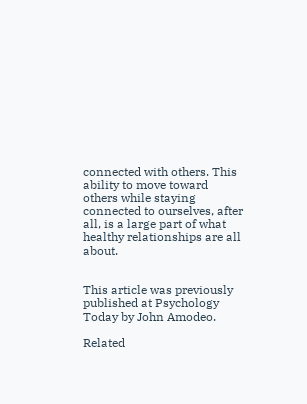connected with others. This ability to move toward others while staying connected to ourselves, after all, is a large part of what healthy relationships are all about.


This article was previously published at Psychology Today by John Amodeo.

Related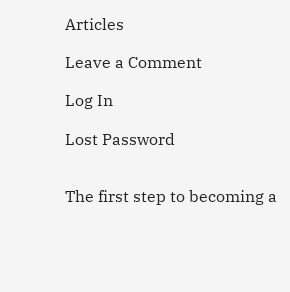Articles

Leave a Comment

Log In

Lost Password


The first step to becoming a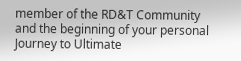member of the RD&T Community and the beginning of your personal Journey to Ultimate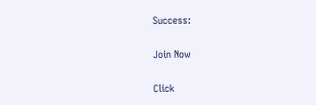Success:

Join Now

Click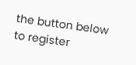the button below to register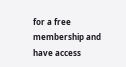for a free membership and have access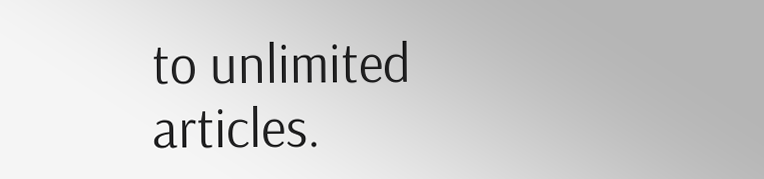to unlimited articles.